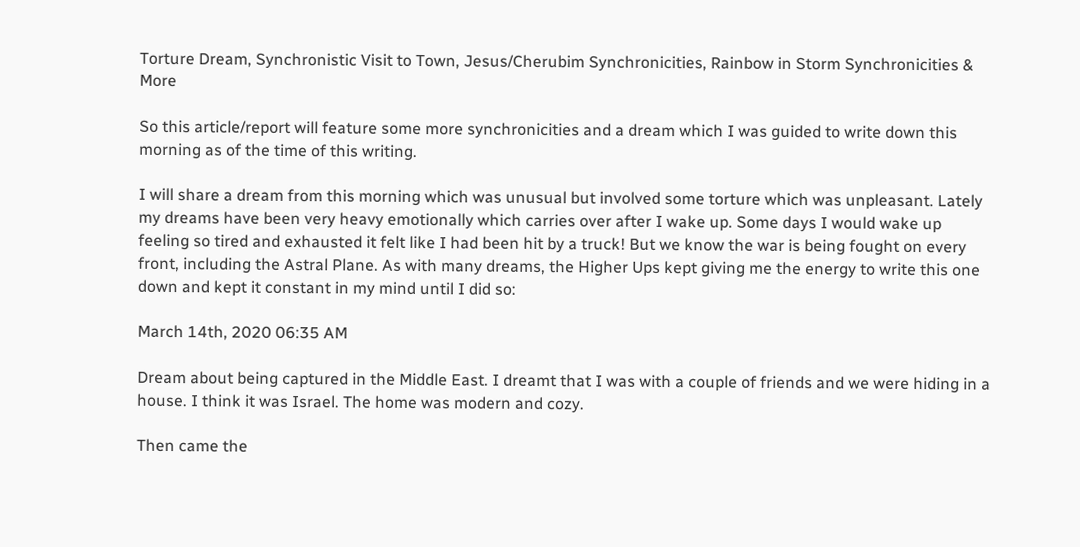Torture Dream, Synchronistic Visit to Town, Jesus/Cherubim Synchronicities, Rainbow in Storm Synchronicities & More

So this article/report will feature some more synchronicities and a dream which I was guided to write down this morning as of the time of this writing.

I will share a dream from this morning which was unusual but involved some torture which was unpleasant. Lately my dreams have been very heavy emotionally which carries over after I wake up. Some days I would wake up feeling so tired and exhausted it felt like I had been hit by a truck! But we know the war is being fought on every front, including the Astral Plane. As with many dreams, the Higher Ups kept giving me the energy to write this one down and kept it constant in my mind until I did so:

March 14th, 2020 06:35 AM

Dream about being captured in the Middle East. I dreamt that I was with a couple of friends and we were hiding in a house. I think it was Israel. The home was modern and cozy.

Then came the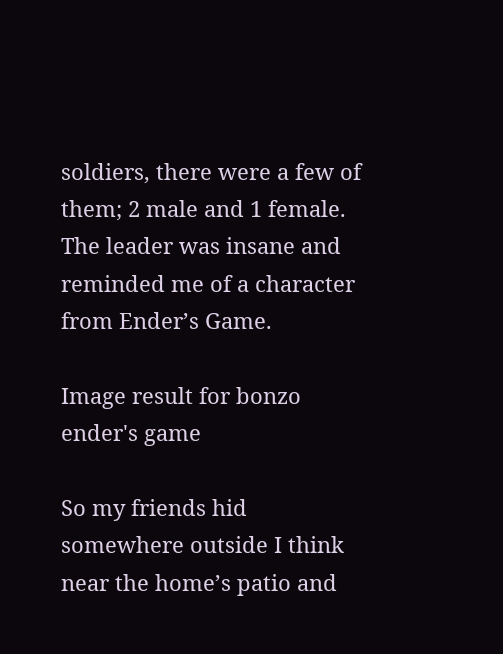soldiers, there were a few of them; 2 male and 1 female. The leader was insane and reminded me of a character from Ender’s Game.

Image result for bonzo ender's game

So my friends hid somewhere outside I think near the home’s patio and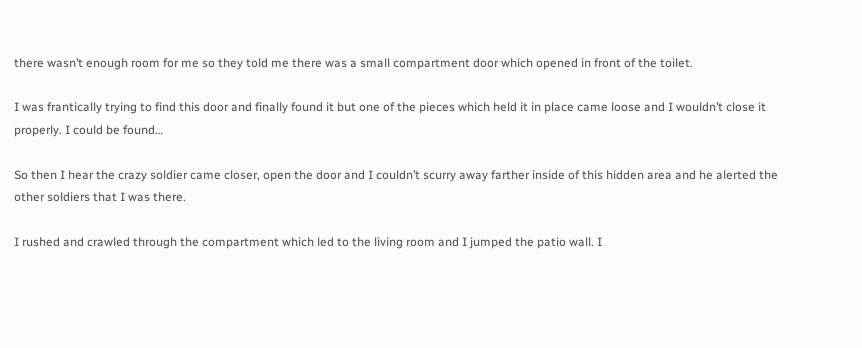there wasn’t enough room for me so they told me there was a small compartment door which opened in front of the toilet.

I was frantically trying to find this door and finally found it but one of the pieces which held it in place came loose and I wouldn’t close it properly. I could be found…

So then I hear the crazy soldier came closer, open the door and I couldn’t scurry away farther inside of this hidden area and he alerted the other soldiers that I was there.

I rushed and crawled through the compartment which led to the living room and I jumped the patio wall. I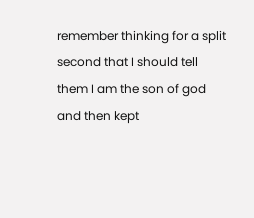remember thinking for a split second that I should tell them I am the son of god and then kept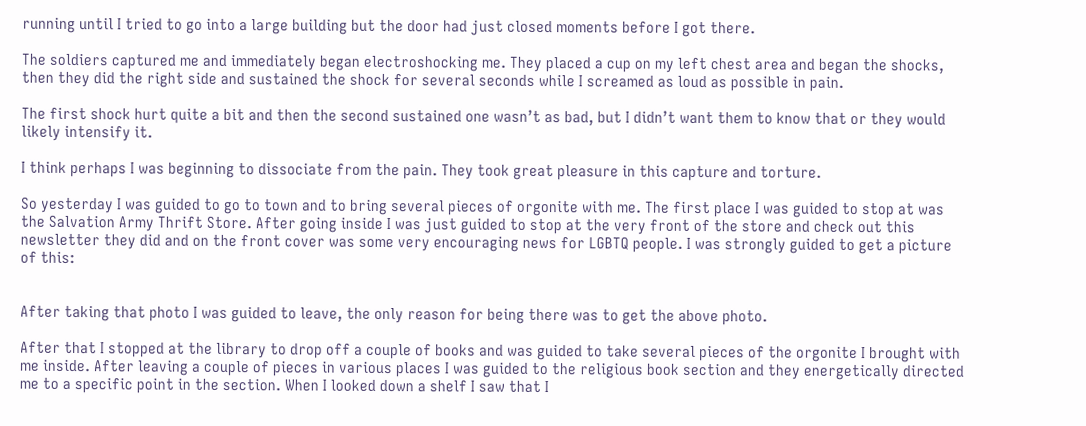running until I tried to go into a large building but the door had just closed moments before I got there.

The soldiers captured me and immediately began electroshocking me. They placed a cup on my left chest area and began the shocks, then they did the right side and sustained the shock for several seconds while I screamed as loud as possible in pain.

The first shock hurt quite a bit and then the second sustained one wasn’t as bad, but I didn’t want them to know that or they would likely intensify it.

I think perhaps I was beginning to dissociate from the pain. They took great pleasure in this capture and torture.

So yesterday I was guided to go to town and to bring several pieces of orgonite with me. The first place I was guided to stop at was the Salvation Army Thrift Store. After going inside I was just guided to stop at the very front of the store and check out this newsletter they did and on the front cover was some very encouraging news for LGBTQ people. I was strongly guided to get a picture of this:


After taking that photo I was guided to leave, the only reason for being there was to get the above photo.

After that I stopped at the library to drop off a couple of books and was guided to take several pieces of the orgonite I brought with me inside. After leaving a couple of pieces in various places I was guided to the religious book section and they energetically directed me to a specific point in the section. When I looked down a shelf I saw that I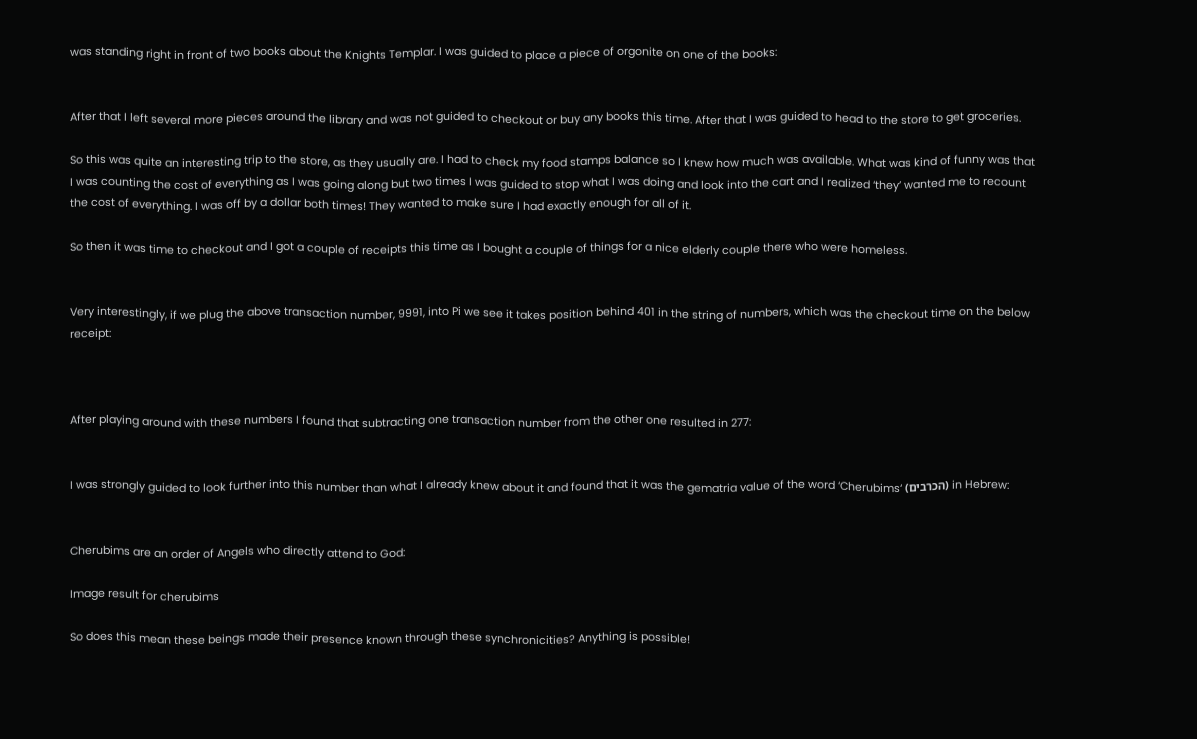was standing right in front of two books about the Knights Templar. I was guided to place a piece of orgonite on one of the books:


After that I left several more pieces around the library and was not guided to checkout or buy any books this time. After that I was guided to head to the store to get groceries.

So this was quite an interesting trip to the store, as they usually are. I had to check my food stamps balance so I knew how much was available. What was kind of funny was that I was counting the cost of everything as I was going along but two times I was guided to stop what I was doing and look into the cart and I realized ‘they’ wanted me to recount the cost of everything. I was off by a dollar both times! They wanted to make sure I had exactly enough for all of it.

So then it was time to checkout and I got a couple of receipts this time as I bought a couple of things for a nice elderly couple there who were homeless.


Very interestingly, if we plug the above transaction number, 9991, into Pi we see it takes position behind 401 in the string of numbers, which was the checkout time on the below receipt:



After playing around with these numbers I found that subtracting one transaction number from the other one resulted in 277:


I was strongly guided to look further into this number than what I already knew about it and found that it was the gematria value of the word ‘Cherubims‘ (הכרבים) in Hebrew:


Cherubims are an order of Angels who directly attend to God:

Image result for cherubims

So does this mean these beings made their presence known through these synchronicities? Anything is possible!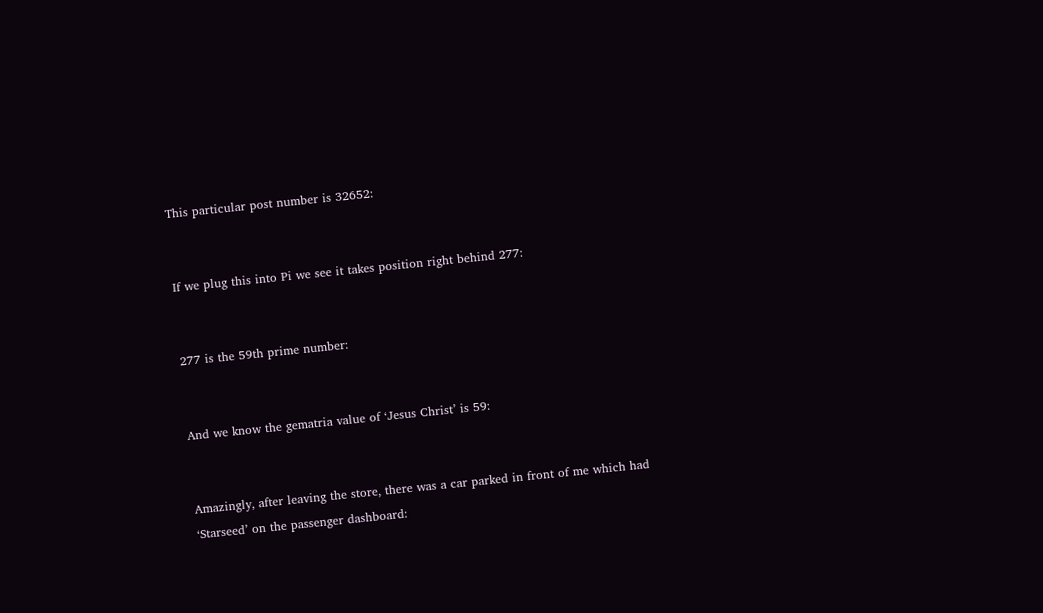This particular post number is 32652:


If we plug this into Pi we see it takes position right behind 277:


277 is the 59th prime number:


And we know the gematria value of ‘Jesus Christ’ is 59:


Amazingly, after leaving the store, there was a car parked in front of me which had ‘Starseed’ on the passenger dashboard: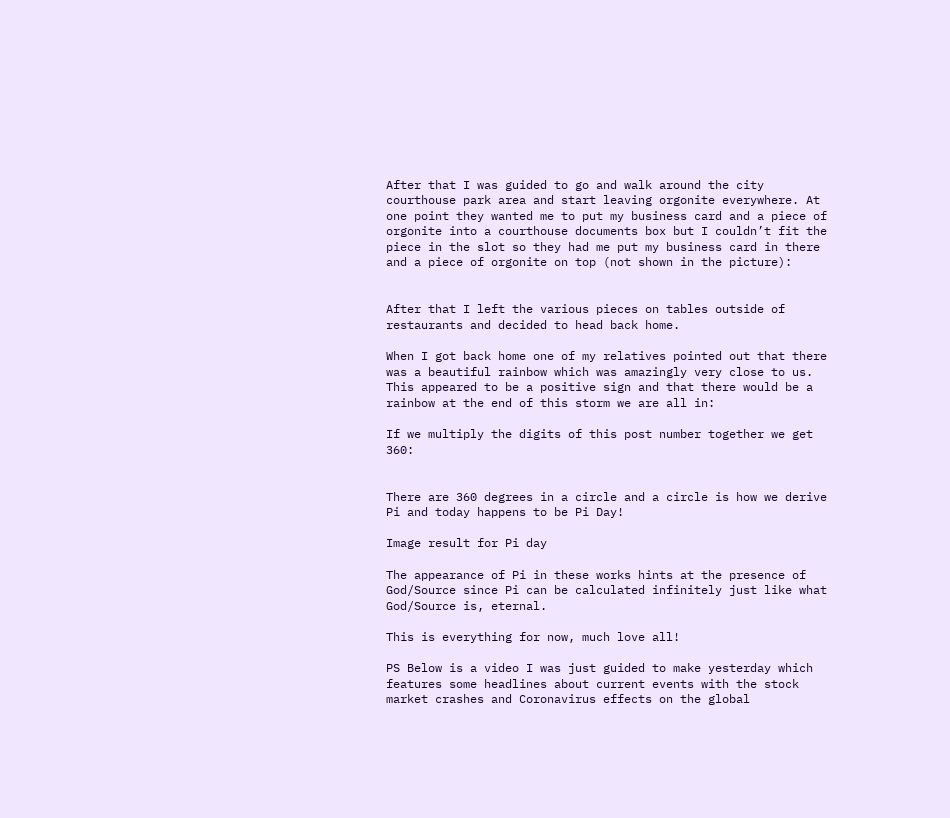After that I was guided to go and walk around the city courthouse park area and start leaving orgonite everywhere. At one point they wanted me to put my business card and a piece of orgonite into a courthouse documents box but I couldn’t fit the piece in the slot so they had me put my business card in there and a piece of orgonite on top (not shown in the picture):


After that I left the various pieces on tables outside of restaurants and decided to head back home.

When I got back home one of my relatives pointed out that there was a beautiful rainbow which was amazingly very close to us. This appeared to be a positive sign and that there would be a rainbow at the end of this storm we are all in:

If we multiply the digits of this post number together we get 360:


There are 360 degrees in a circle and a circle is how we derive Pi and today happens to be Pi Day!

Image result for Pi day

The appearance of Pi in these works hints at the presence of God/Source since Pi can be calculated infinitely just like what God/Source is, eternal.

This is everything for now, much love all!

PS Below is a video I was just guided to make yesterday which features some headlines about current events with the stock market crashes and Coronavirus effects on the global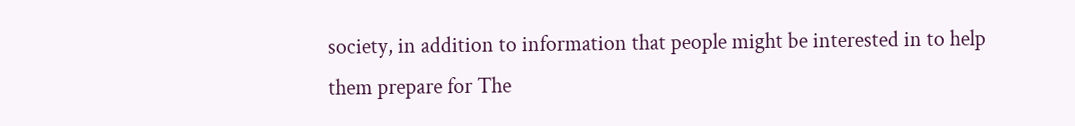society, in addition to information that people might be interested in to help them prepare for The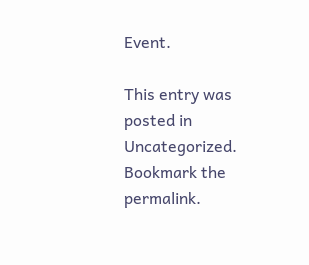Event.

This entry was posted in Uncategorized. Bookmark the permalink.